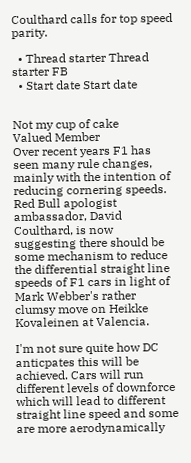Coulthard calls for top speed parity.

  • Thread starter Thread starter FB
  • Start date Start date


Not my cup of cake
Valued Member
Over recent years F1 has seen many rule changes, mainly with the intention of reducing cornering speeds. Red Bull apologist ambassador, David Coulthard, is now suggesting there should be some mechanism to reduce the differential straight line speeds of F1 cars in light of Mark Webber's rather clumsy move on Heikke Kovaleinen at Valencia.

I'm not sure quite how DC anticpates this will be achieved. Cars will run different levels of downforce which will lead to different straight line speed and some are more aerodynamically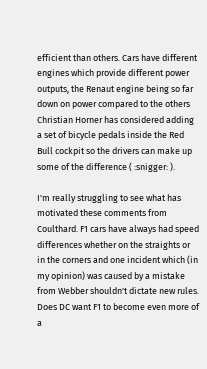efficient than others. Cars have different engines which provide different power outputs, the Renaut engine being so far down on power compared to the others Christian Horner has considered adding a set of bicycle pedals inside the Red Bull cockpit so the drivers can make up some of the difference ( :snigger: ).

I'm really struggling to see what has motivated these comments from Coulthard. F1 cars have always had speed differences whether on the straights or in the corners and one incident which (in my opinion) was caused by a mistake from Webber shouldn't dictate new rules. Does DC want F1 to become even more of a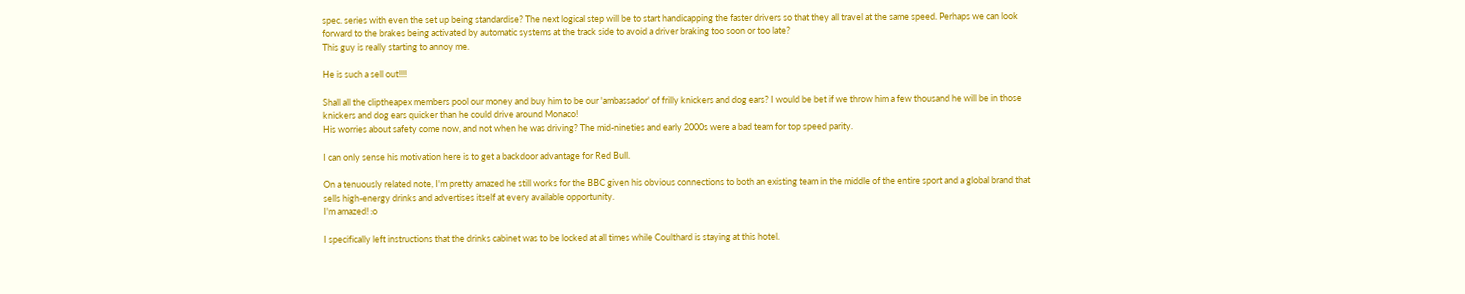spec. series with even the set up being standardise? The next logical step will be to start handicapping the faster drivers so that they all travel at the same speed. Perhaps we can look forward to the brakes being activated by automatic systems at the track side to avoid a driver braking too soon or too late?
This guy is really starting to annoy me.

He is such a sell out!!!!

Shall all the cliptheapex members pool our money and buy him to be our 'ambassador' of frilly knickers and dog ears? I would be bet if we throw him a few thousand he will be in those knickers and dog ears quicker than he could drive around Monaco!
His worries about safety come now, and not when he was driving? The mid-nineties and early 2000s were a bad team for top speed parity.

I can only sense his motivation here is to get a backdoor advantage for Red Bull.

On a tenuously related note, I'm pretty amazed he still works for the BBC given his obvious connections to both an existing team in the middle of the entire sport and a global brand that sells high-energy drinks and advertises itself at every available opportunity.
I'm amazed! :o

I specifically left instructions that the drinks cabinet was to be locked at all times while Coulthard is staying at this hotel.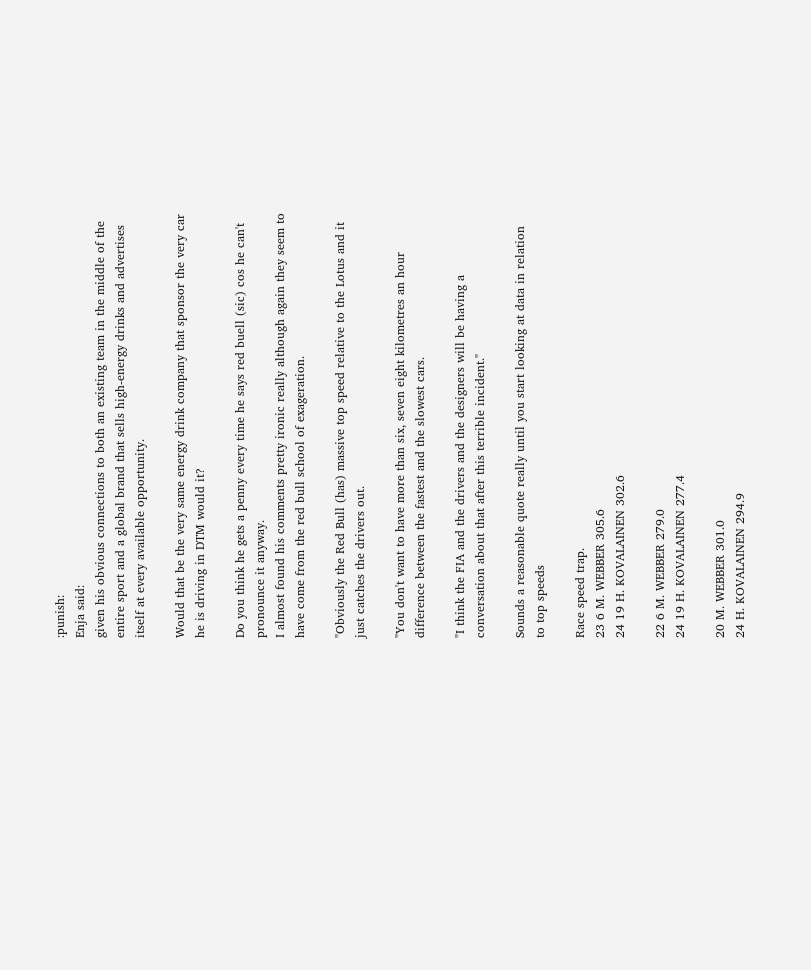:punish:
Enja said:
given his obvious connections to both an existing team in the middle of the entire sport and a global brand that sells high-energy drinks and advertises itself at every available opportunity.

Would that be the very same energy drink company that sponsor the very car he is driving in DTM would it?

Do you think he gets a penny every time he says red buell (sic) cos he can't pronounce it anyway.
I almost found his comments pretty ironic really although again they seem to have come from the red bull school of exageration.

"Obviously the Red Bull (has) massive top speed relative to the Lotus and it just catches the drivers out.

"You don't want to have more than six, seven eight kilometres an hour difference between the fastest and the slowest cars.

"I think the FIA and the drivers and the designers will be having a conversation about that after this terrible incident."

Sounds a reasonable quote really until you start looking at data in relation to top speeds

Race speed trap.
23 6 M. WEBBER 305.6
24 19 H. KOVALAINEN 302.6

22 6 M. WEBBER 279.0
24 19 H. KOVALAINEN 277.4

20 M. WEBBER 301.0
24 H. KOVALAINEN 294.9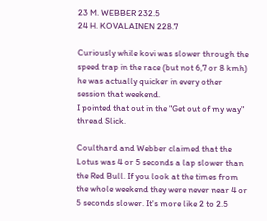23 M. WEBBER 232.5
24 H. KOVALAINEN 228.7

Curiously while kovi was slower through the speed trap in the race (but not 6,7 or 8 kmh) he was actually quicker in every other session that weekend.
I pointed that out in the "Get out of my way" thread Slick.

Coulthard and Webber claimed that the Lotus was 4 or 5 seconds a lap slower than the Red Bull. If you look at the times from the whole weekend they were never near 4 or 5 seconds slower. It's more like 2 to 2.5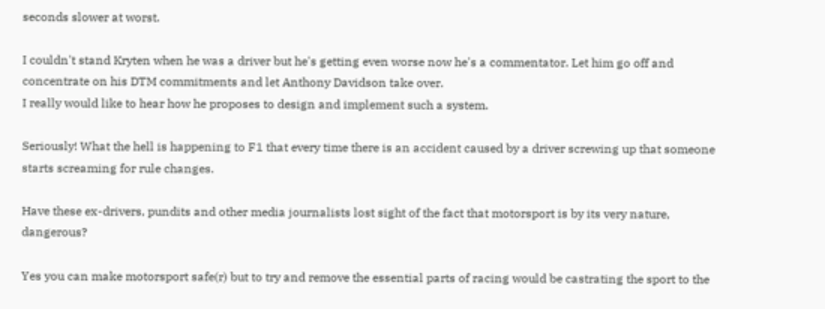seconds slower at worst.

I couldn't stand Kryten when he was a driver but he's getting even worse now he's a commentator. Let him go off and concentrate on his DTM commitments and let Anthony Davidson take over.
I really would like to hear how he proposes to design and implement such a system.

Seriously! What the hell is happening to F1 that every time there is an accident caused by a driver screwing up that someone starts screaming for rule changes.

Have these ex-drivers, pundits and other media journalists lost sight of the fact that motorsport is by its very nature, dangerous?

Yes you can make motorsport safe(r) but to try and remove the essential parts of racing would be castrating the sport to the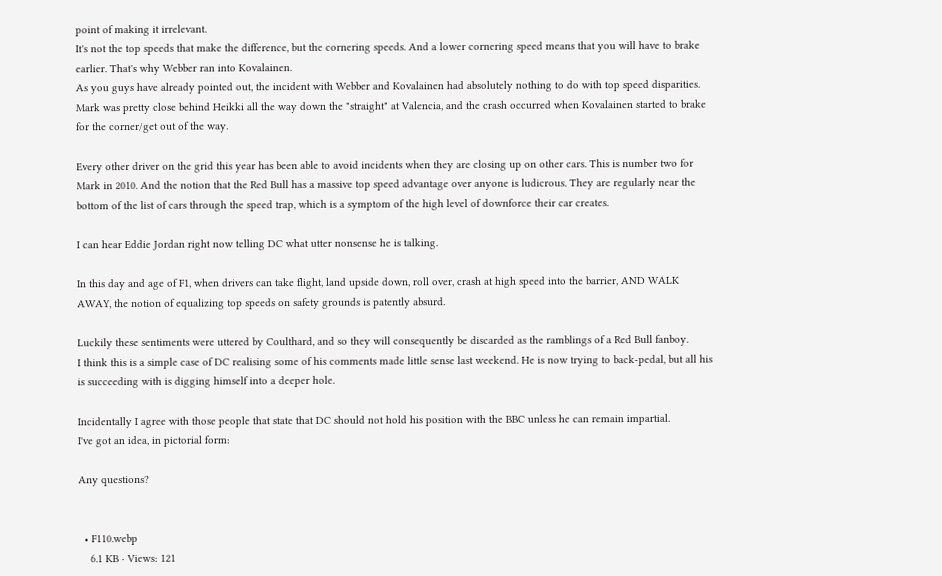point of making it irrelevant.
It's not the top speeds that make the difference, but the cornering speeds. And a lower cornering speed means that you will have to brake earlier. That's why Webber ran into Kovalainen.
As you guys have already pointed out, the incident with Webber and Kovalainen had absolutely nothing to do with top speed disparities. Mark was pretty close behind Heikki all the way down the "straight" at Valencia, and the crash occurred when Kovalainen started to brake for the corner/get out of the way.

Every other driver on the grid this year has been able to avoid incidents when they are closing up on other cars. This is number two for Mark in 2010. And the notion that the Red Bull has a massive top speed advantage over anyone is ludicrous. They are regularly near the bottom of the list of cars through the speed trap, which is a symptom of the high level of downforce their car creates.

I can hear Eddie Jordan right now telling DC what utter nonsense he is talking.

In this day and age of F1, when drivers can take flight, land upside down, roll over, crash at high speed into the barrier, AND WALK AWAY, the notion of equalizing top speeds on safety grounds is patently absurd.

Luckily these sentiments were uttered by Coulthard, and so they will consequently be discarded as the ramblings of a Red Bull fanboy.
I think this is a simple case of DC realising some of his comments made little sense last weekend. He is now trying to back-pedal, but all his is succeeding with is digging himself into a deeper hole.

Incidentally I agree with those people that state that DC should not hold his position with the BBC unless he can remain impartial.
I've got an idea, in pictorial form:

Any questions?


  • F110.webp
    6.1 KB · Views: 121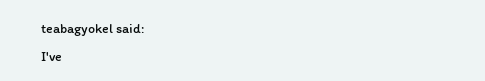teabagyokel said:
I've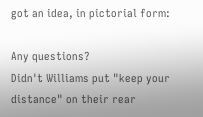got an idea, in pictorial form:

Any questions?
Didn't Williams put "keep your distance" on their rear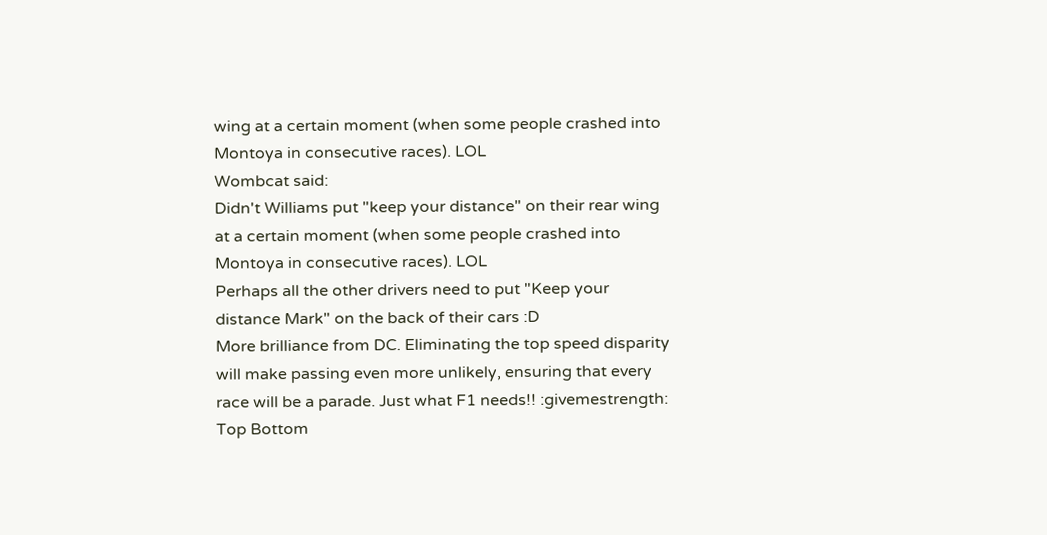wing at a certain moment (when some people crashed into Montoya in consecutive races). LOL
Wombcat said:
Didn't Williams put "keep your distance" on their rear wing at a certain moment (when some people crashed into Montoya in consecutive races). LOL
Perhaps all the other drivers need to put "Keep your distance Mark" on the back of their cars :D
More brilliance from DC. Eliminating the top speed disparity will make passing even more unlikely, ensuring that every race will be a parade. Just what F1 needs!! :givemestrength:
Top Bottom